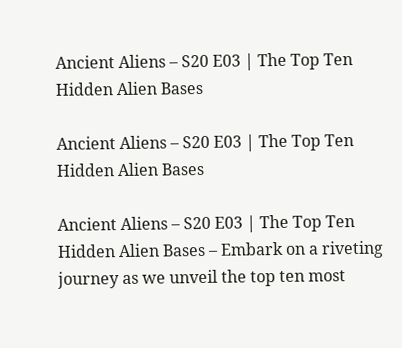Ancient Aliens – S20 E03 | The Top Ten Hidden Alien Bases

Ancient Aliens – S20 E03 | The Top Ten Hidden Alien Bases

Ancient Aliens – S20 E03 | The Top Ten Hidden Alien Bases – Embark on a riveting journey as we unveil the top ten most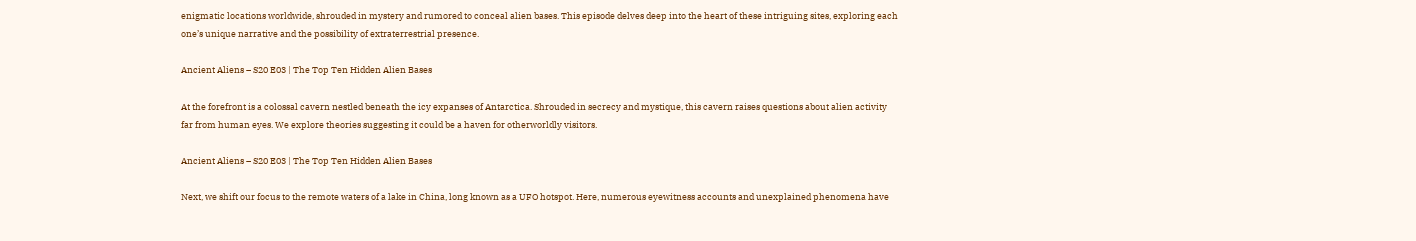enigmatic locations worldwide, shrouded in mystery and rumored to conceal alien bases. This episode delves deep into the heart of these intriguing sites, exploring each one’s unique narrative and the possibility of extraterrestrial presence.

Ancient Aliens – S20 E03 | The Top Ten Hidden Alien Bases

At the forefront is a colossal cavern nestled beneath the icy expanses of Antarctica. Shrouded in secrecy and mystique, this cavern raises questions about alien activity far from human eyes. We explore theories suggesting it could be a haven for otherworldly visitors.

Ancient Aliens – S20 E03 | The Top Ten Hidden Alien Bases

Next, we shift our focus to the remote waters of a lake in China, long known as a UFO hotspot. Here, numerous eyewitness accounts and unexplained phenomena have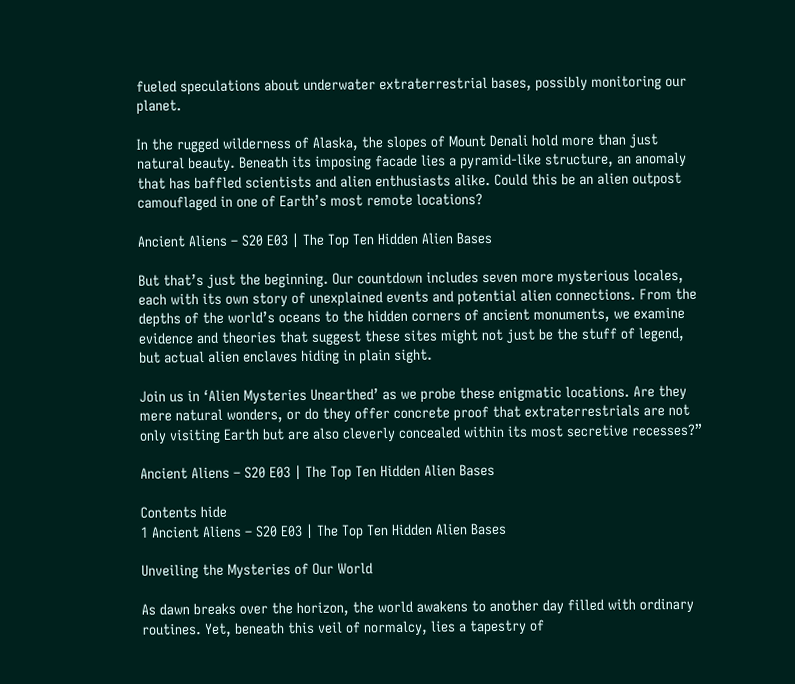fueled speculations about underwater extraterrestrial bases, possibly monitoring our planet.

In the rugged wilderness of Alaska, the slopes of Mount Denali hold more than just natural beauty. Beneath its imposing facade lies a pyramid-like structure, an anomaly that has baffled scientists and alien enthusiasts alike. Could this be an alien outpost camouflaged in one of Earth’s most remote locations?

Ancient Aliens – S20 E03 | The Top Ten Hidden Alien Bases

But that’s just the beginning. Our countdown includes seven more mysterious locales, each with its own story of unexplained events and potential alien connections. From the depths of the world’s oceans to the hidden corners of ancient monuments, we examine evidence and theories that suggest these sites might not just be the stuff of legend, but actual alien enclaves hiding in plain sight.

Join us in ‘Alien Mysteries Unearthed’ as we probe these enigmatic locations. Are they mere natural wonders, or do they offer concrete proof that extraterrestrials are not only visiting Earth but are also cleverly concealed within its most secretive recesses?”

Ancient Aliens – S20 E03 | The Top Ten Hidden Alien Bases

Contents hide
1 Ancient Aliens – S20 E03 | The Top Ten Hidden Alien Bases

Unveiling the Mysteries of Our World

As dawn breaks over the horizon, the world awakens to another day filled with ordinary routines. Yet, beneath this veil of normalcy, lies a tapestry of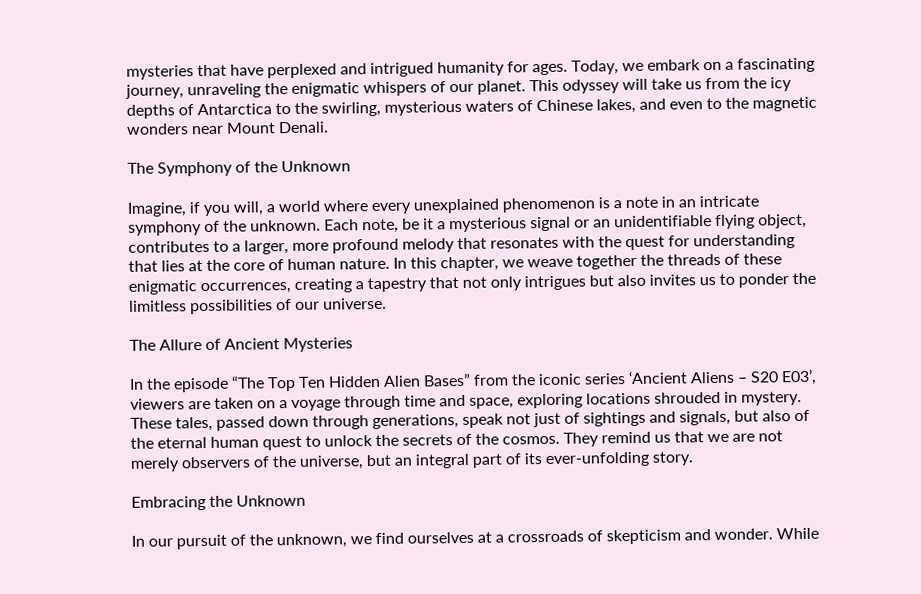mysteries that have perplexed and intrigued humanity for ages. Today, we embark on a fascinating journey, unraveling the enigmatic whispers of our planet. This odyssey will take us from the icy depths of Antarctica to the swirling, mysterious waters of Chinese lakes, and even to the magnetic wonders near Mount Denali.

The Symphony of the Unknown

Imagine, if you will, a world where every unexplained phenomenon is a note in an intricate symphony of the unknown. Each note, be it a mysterious signal or an unidentifiable flying object, contributes to a larger, more profound melody that resonates with the quest for understanding that lies at the core of human nature. In this chapter, we weave together the threads of these enigmatic occurrences, creating a tapestry that not only intrigues but also invites us to ponder the limitless possibilities of our universe.

The Allure of Ancient Mysteries

In the episode “The Top Ten Hidden Alien Bases” from the iconic series ‘Ancient Aliens – S20 E03’, viewers are taken on a voyage through time and space, exploring locations shrouded in mystery. These tales, passed down through generations, speak not just of sightings and signals, but also of the eternal human quest to unlock the secrets of the cosmos. They remind us that we are not merely observers of the universe, but an integral part of its ever-unfolding story.

Embracing the Unknown

In our pursuit of the unknown, we find ourselves at a crossroads of skepticism and wonder. While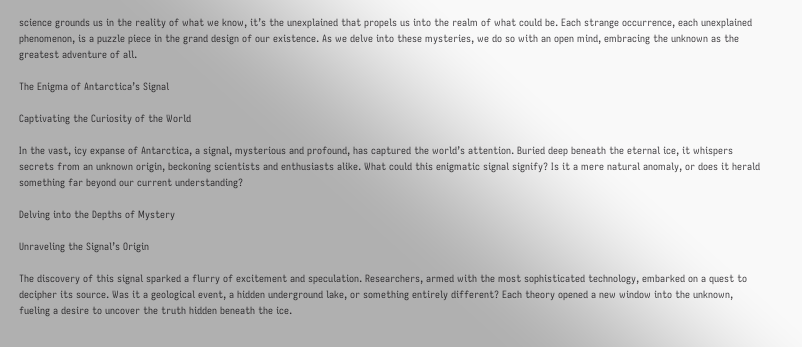science grounds us in the reality of what we know, it’s the unexplained that propels us into the realm of what could be. Each strange occurrence, each unexplained phenomenon, is a puzzle piece in the grand design of our existence. As we delve into these mysteries, we do so with an open mind, embracing the unknown as the greatest adventure of all.

The Enigma of Antarctica’s Signal

Captivating the Curiosity of the World

In the vast, icy expanse of Antarctica, a signal, mysterious and profound, has captured the world’s attention. Buried deep beneath the eternal ice, it whispers secrets from an unknown origin, beckoning scientists and enthusiasts alike. What could this enigmatic signal signify? Is it a mere natural anomaly, or does it herald something far beyond our current understanding?

Delving into the Depths of Mystery

Unraveling the Signal’s Origin

The discovery of this signal sparked a flurry of excitement and speculation. Researchers, armed with the most sophisticated technology, embarked on a quest to decipher its source. Was it a geological event, a hidden underground lake, or something entirely different? Each theory opened a new window into the unknown, fueling a desire to uncover the truth hidden beneath the ice.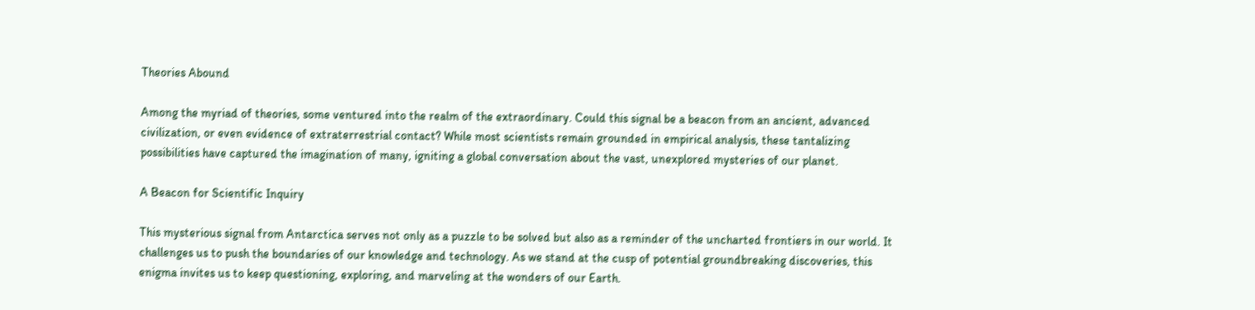Theories Abound

Among the myriad of theories, some ventured into the realm of the extraordinary. Could this signal be a beacon from an ancient, advanced civilization, or even evidence of extraterrestrial contact? While most scientists remain grounded in empirical analysis, these tantalizing possibilities have captured the imagination of many, igniting a global conversation about the vast, unexplored mysteries of our planet.

A Beacon for Scientific Inquiry

This mysterious signal from Antarctica serves not only as a puzzle to be solved but also as a reminder of the uncharted frontiers in our world. It challenges us to push the boundaries of our knowledge and technology. As we stand at the cusp of potential groundbreaking discoveries, this enigma invites us to keep questioning, exploring, and marveling at the wonders of our Earth.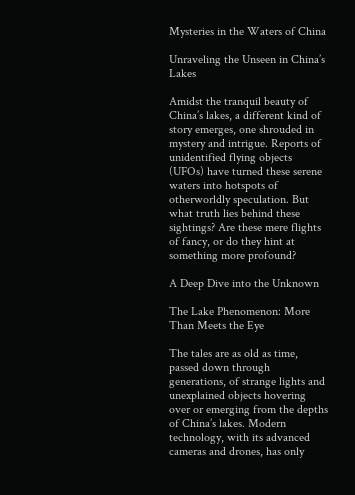Mysteries in the Waters of China

Unraveling the Unseen in China’s Lakes

Amidst the tranquil beauty of China’s lakes, a different kind of story emerges, one shrouded in mystery and intrigue. Reports of unidentified flying objects (UFOs) have turned these serene waters into hotspots of otherworldly speculation. But what truth lies behind these sightings? Are these mere flights of fancy, or do they hint at something more profound?

A Deep Dive into the Unknown

The Lake Phenomenon: More Than Meets the Eye

The tales are as old as time, passed down through generations, of strange lights and unexplained objects hovering over or emerging from the depths of China’s lakes. Modern technology, with its advanced cameras and drones, has only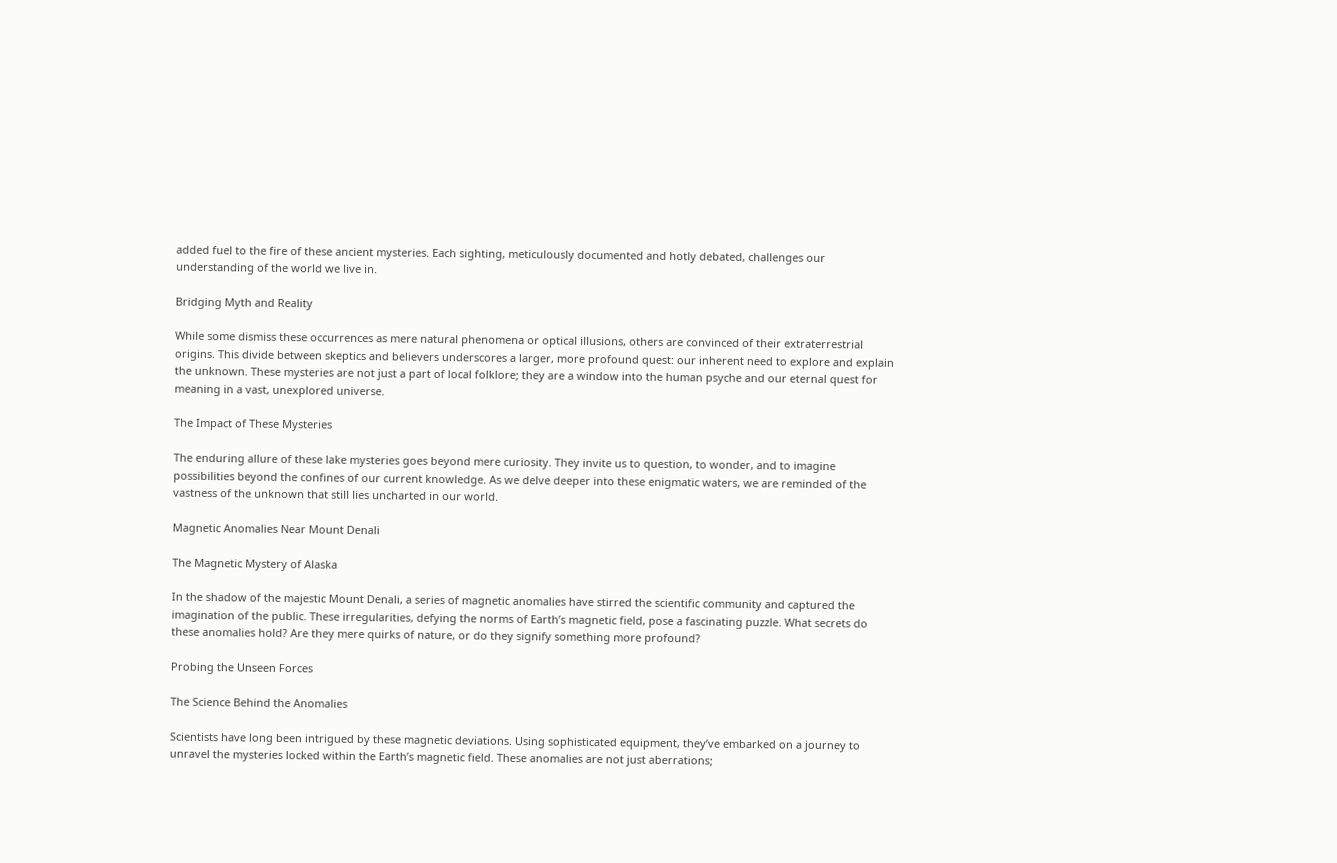added fuel to the fire of these ancient mysteries. Each sighting, meticulously documented and hotly debated, challenges our understanding of the world we live in.

Bridging Myth and Reality

While some dismiss these occurrences as mere natural phenomena or optical illusions, others are convinced of their extraterrestrial origins. This divide between skeptics and believers underscores a larger, more profound quest: our inherent need to explore and explain the unknown. These mysteries are not just a part of local folklore; they are a window into the human psyche and our eternal quest for meaning in a vast, unexplored universe.

The Impact of These Mysteries

The enduring allure of these lake mysteries goes beyond mere curiosity. They invite us to question, to wonder, and to imagine possibilities beyond the confines of our current knowledge. As we delve deeper into these enigmatic waters, we are reminded of the vastness of the unknown that still lies uncharted in our world.

Magnetic Anomalies Near Mount Denali

The Magnetic Mystery of Alaska

In the shadow of the majestic Mount Denali, a series of magnetic anomalies have stirred the scientific community and captured the imagination of the public. These irregularities, defying the norms of Earth’s magnetic field, pose a fascinating puzzle. What secrets do these anomalies hold? Are they mere quirks of nature, or do they signify something more profound?

Probing the Unseen Forces

The Science Behind the Anomalies

Scientists have long been intrigued by these magnetic deviations. Using sophisticated equipment, they’ve embarked on a journey to unravel the mysteries locked within the Earth’s magnetic field. These anomalies are not just aberrations;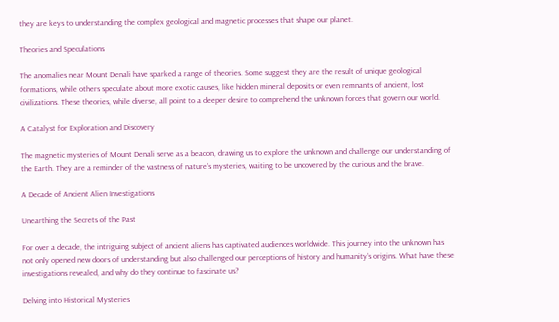they are keys to understanding the complex geological and magnetic processes that shape our planet.

Theories and Speculations

The anomalies near Mount Denali have sparked a range of theories. Some suggest they are the result of unique geological formations, while others speculate about more exotic causes, like hidden mineral deposits or even remnants of ancient, lost civilizations. These theories, while diverse, all point to a deeper desire to comprehend the unknown forces that govern our world.

A Catalyst for Exploration and Discovery

The magnetic mysteries of Mount Denali serve as a beacon, drawing us to explore the unknown and challenge our understanding of the Earth. They are a reminder of the vastness of nature’s mysteries, waiting to be uncovered by the curious and the brave.

A Decade of Ancient Alien Investigations

Unearthing the Secrets of the Past

For over a decade, the intriguing subject of ancient aliens has captivated audiences worldwide. This journey into the unknown has not only opened new doors of understanding but also challenged our perceptions of history and humanity’s origins. What have these investigations revealed, and why do they continue to fascinate us?

Delving into Historical Mysteries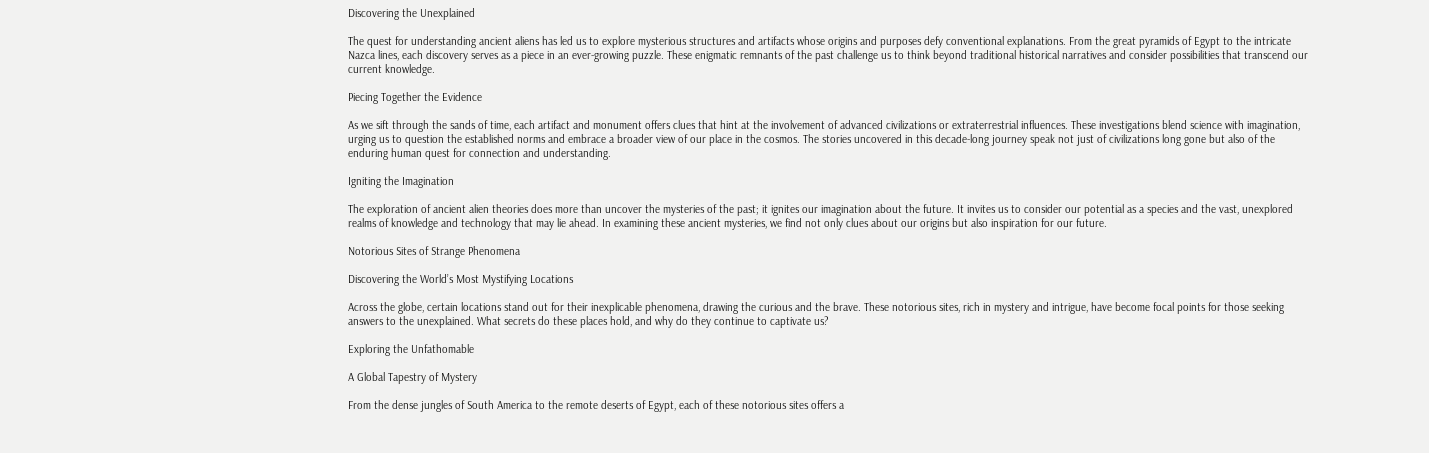Discovering the Unexplained

The quest for understanding ancient aliens has led us to explore mysterious structures and artifacts whose origins and purposes defy conventional explanations. From the great pyramids of Egypt to the intricate Nazca lines, each discovery serves as a piece in an ever-growing puzzle. These enigmatic remnants of the past challenge us to think beyond traditional historical narratives and consider possibilities that transcend our current knowledge.

Piecing Together the Evidence

As we sift through the sands of time, each artifact and monument offers clues that hint at the involvement of advanced civilizations or extraterrestrial influences. These investigations blend science with imagination, urging us to question the established norms and embrace a broader view of our place in the cosmos. The stories uncovered in this decade-long journey speak not just of civilizations long gone but also of the enduring human quest for connection and understanding.

Igniting the Imagination

The exploration of ancient alien theories does more than uncover the mysteries of the past; it ignites our imagination about the future. It invites us to consider our potential as a species and the vast, unexplored realms of knowledge and technology that may lie ahead. In examining these ancient mysteries, we find not only clues about our origins but also inspiration for our future.

Notorious Sites of Strange Phenomena

Discovering the World’s Most Mystifying Locations

Across the globe, certain locations stand out for their inexplicable phenomena, drawing the curious and the brave. These notorious sites, rich in mystery and intrigue, have become focal points for those seeking answers to the unexplained. What secrets do these places hold, and why do they continue to captivate us?

Exploring the Unfathomable

A Global Tapestry of Mystery

From the dense jungles of South America to the remote deserts of Egypt, each of these notorious sites offers a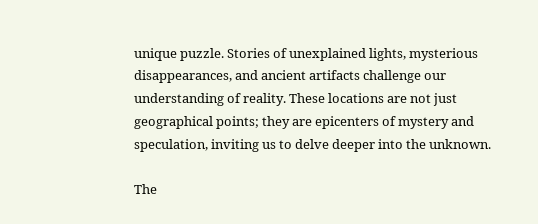unique puzzle. Stories of unexplained lights, mysterious disappearances, and ancient artifacts challenge our understanding of reality. These locations are not just geographical points; they are epicenters of mystery and speculation, inviting us to delve deeper into the unknown.

The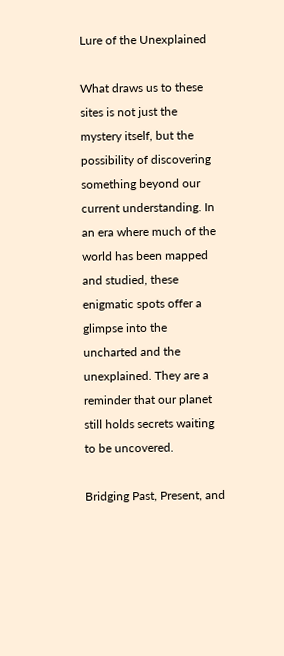Lure of the Unexplained

What draws us to these sites is not just the mystery itself, but the possibility of discovering something beyond our current understanding. In an era where much of the world has been mapped and studied, these enigmatic spots offer a glimpse into the uncharted and the unexplained. They are a reminder that our planet still holds secrets waiting to be uncovered.

Bridging Past, Present, and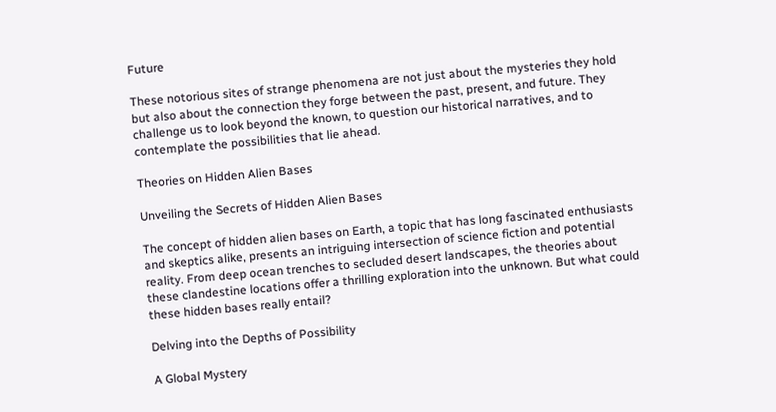Future

These notorious sites of strange phenomena are not just about the mysteries they hold but also about the connection they forge between the past, present, and future. They challenge us to look beyond the known, to question our historical narratives, and to contemplate the possibilities that lie ahead.

Theories on Hidden Alien Bases

Unveiling the Secrets of Hidden Alien Bases

The concept of hidden alien bases on Earth, a topic that has long fascinated enthusiasts and skeptics alike, presents an intriguing intersection of science fiction and potential reality. From deep ocean trenches to secluded desert landscapes, the theories about these clandestine locations offer a thrilling exploration into the unknown. But what could these hidden bases really entail?

Delving into the Depths of Possibility

A Global Mystery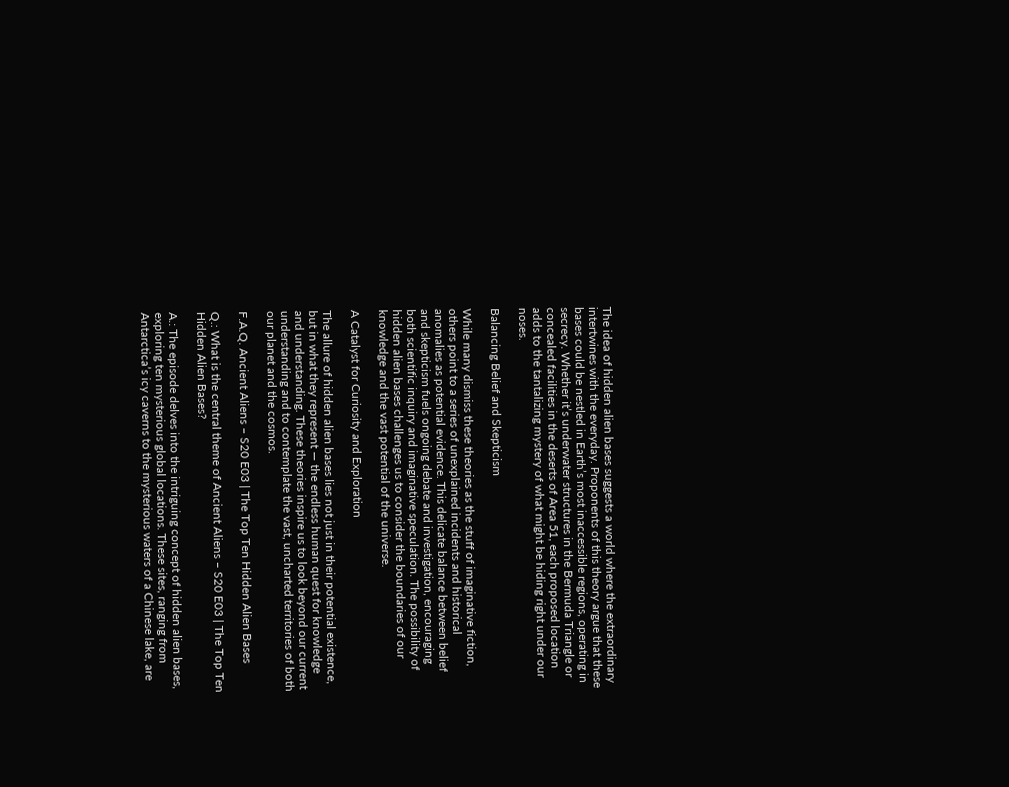The idea of hidden alien bases suggests a world where the extraordinary intertwines with the everyday. Proponents of this theory argue that these bases could be nestled in Earth’s most inaccessible regions, operating in secrecy. Whether it’s underwater structures in the Bermuda Triangle or concealed facilities in the deserts of Area 51, each proposed location adds to the tantalizing mystery of what might be hiding right under our noses.

Balancing Belief and Skepticism

While many dismiss these theories as the stuff of imaginative fiction, others point to a series of unexplained incidents and historical anomalies as potential evidence. This delicate balance between belief and skepticism fuels ongoing debate and investigation, encouraging both scientific inquiry and imaginative speculation. The possibility of hidden alien bases challenges us to consider the boundaries of our knowledge and the vast potential of the universe.

A Catalyst for Curiosity and Exploration

The allure of hidden alien bases lies not just in their potential existence, but in what they represent — the endless human quest for knowledge and understanding. These theories inspire us to look beyond our current understanding and to contemplate the vast, uncharted territories of both our planet and the cosmos.

F.A.Q. Ancient Aliens – S20 E03 | The Top Ten Hidden Alien Bases

Q.: What is the central theme of Ancient Aliens – S20 E03 | The Top Ten Hidden Alien Bases?

A.: The episode delves into the intriguing concept of hidden alien bases, exploring ten mysterious global locations. These sites, ranging from Antarctica’s icy caverns to the mysterious waters of a Chinese lake, are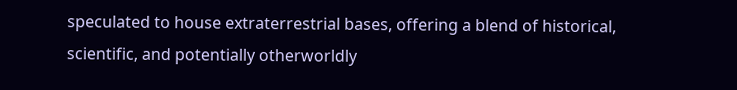speculated to house extraterrestrial bases, offering a blend of historical, scientific, and potentially otherworldly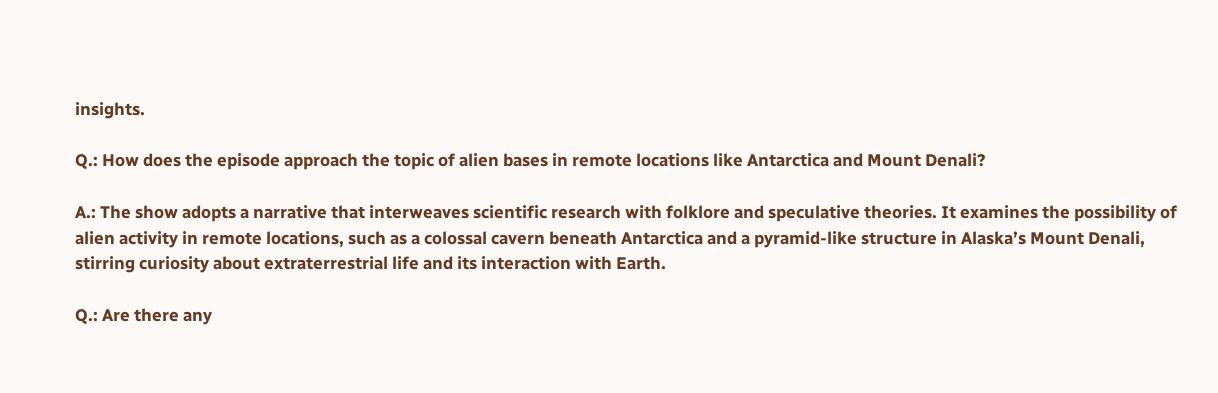insights.

Q.: How does the episode approach the topic of alien bases in remote locations like Antarctica and Mount Denali?

A.: The show adopts a narrative that interweaves scientific research with folklore and speculative theories. It examines the possibility of alien activity in remote locations, such as a colossal cavern beneath Antarctica and a pyramid-like structure in Alaska’s Mount Denali, stirring curiosity about extraterrestrial life and its interaction with Earth.

Q.: Are there any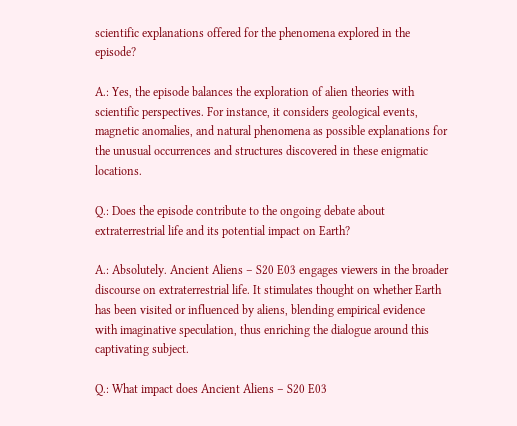scientific explanations offered for the phenomena explored in the episode?

A.: Yes, the episode balances the exploration of alien theories with scientific perspectives. For instance, it considers geological events, magnetic anomalies, and natural phenomena as possible explanations for the unusual occurrences and structures discovered in these enigmatic locations.

Q.: Does the episode contribute to the ongoing debate about extraterrestrial life and its potential impact on Earth?

A.: Absolutely. Ancient Aliens – S20 E03 engages viewers in the broader discourse on extraterrestrial life. It stimulates thought on whether Earth has been visited or influenced by aliens, blending empirical evidence with imaginative speculation, thus enriching the dialogue around this captivating subject.

Q.: What impact does Ancient Aliens – S20 E03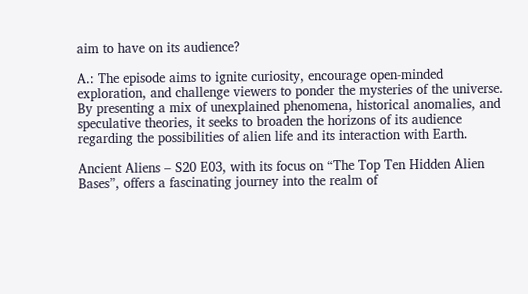aim to have on its audience?

A.: The episode aims to ignite curiosity, encourage open-minded exploration, and challenge viewers to ponder the mysteries of the universe. By presenting a mix of unexplained phenomena, historical anomalies, and speculative theories, it seeks to broaden the horizons of its audience regarding the possibilities of alien life and its interaction with Earth.

Ancient Aliens – S20 E03, with its focus on “The Top Ten Hidden Alien Bases”, offers a fascinating journey into the realm of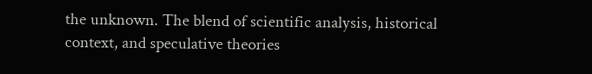the unknown. The blend of scientific analysis, historical context, and speculative theories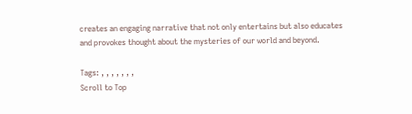creates an engaging narrative that not only entertains but also educates and provokes thought about the mysteries of our world and beyond.

Tags: , , , , , , ,
Scroll to Top